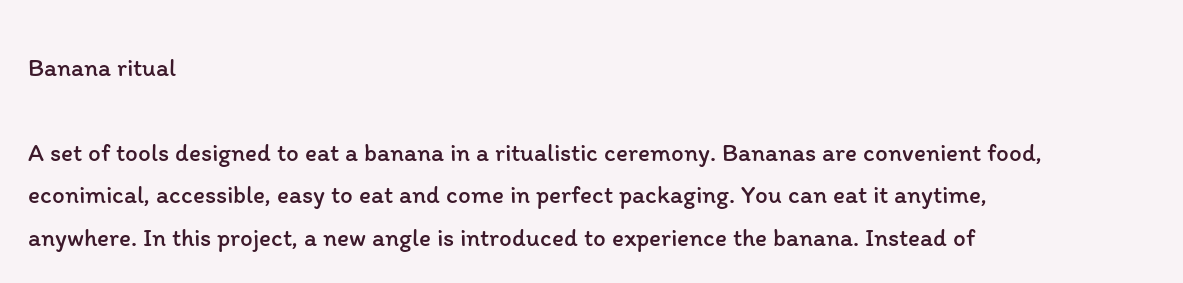Banana ritual

A set of tools designed to eat a banana in a ritualistic ceremony. Bananas are convenient food, econimical, accessible, easy to eat and come in perfect packaging. You can eat it anytime, anywhere. In this project, a new angle is introduced to experience the banana. Instead of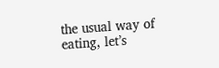the usual way of eating, let’s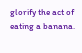glorify the act of eating a banana.